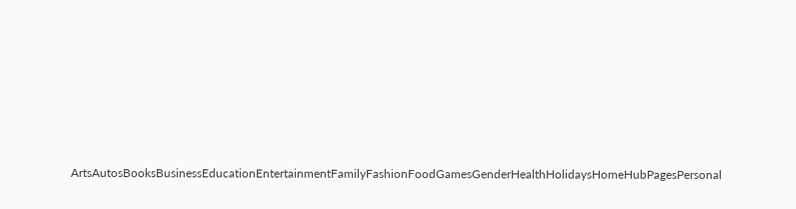ArtsAutosBooksBusinessEducationEntertainmentFamilyFashionFoodGamesGenderHealthHolidaysHomeHubPagesPersonal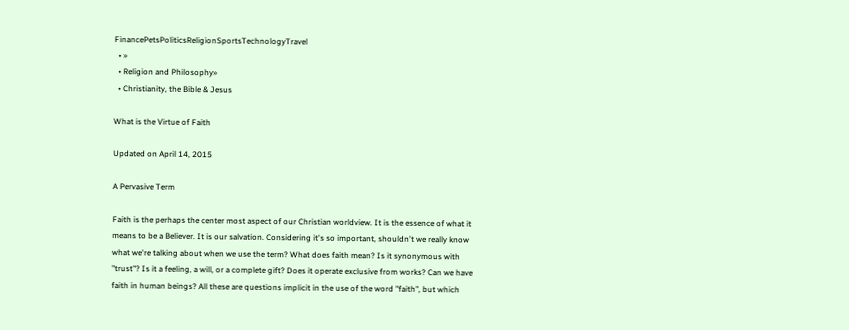FinancePetsPoliticsReligionSportsTechnologyTravel
  • »
  • Religion and Philosophy»
  • Christianity, the Bible & Jesus

What is the Virtue of Faith

Updated on April 14, 2015

A Pervasive Term

Faith is the perhaps the center most aspect of our Christian worldview. It is the essence of what it means to be a Believer. It is our salvation. Considering it's so important, shouldn't we really know what we're talking about when we use the term? What does faith mean? Is it synonymous with "trust"? Is it a feeling, a will, or a complete gift? Does it operate exclusive from works? Can we have faith in human beings? All these are questions implicit in the use of the word "faith", but which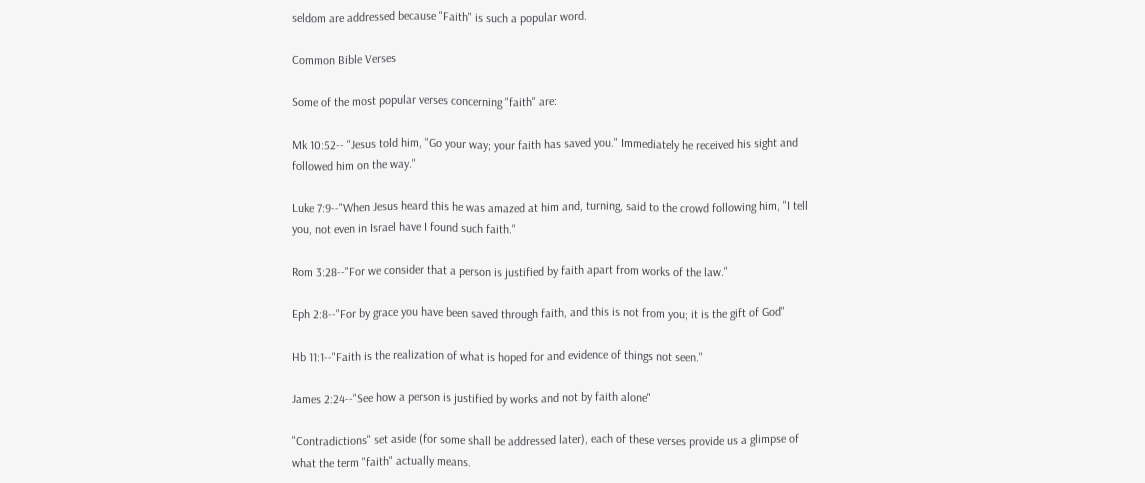seldom are addressed because "Faith" is such a popular word.

Common Bible Verses

Some of the most popular verses concerning "faith" are:

Mk 10:52-- "Jesus told him, "Go your way; your faith has saved you." Immediately he received his sight and followed him on the way."

Luke 7:9--"When Jesus heard this he was amazed at him and, turning, said to the crowd following him, "I tell you, not even in Israel have I found such faith."

Rom 3:28--"For we consider that a person is justified by faith apart from works of the law."

Eph 2:8--"For by grace you have been saved through faith, and this is not from you; it is the gift of God"

Hb 11:1--"Faith is the realization of what is hoped for and evidence of things not seen."

James 2:24--"See how a person is justified by works and not by faith alone"

"Contradictions" set aside (for some shall be addressed later), each of these verses provide us a glimpse of what the term "faith" actually means.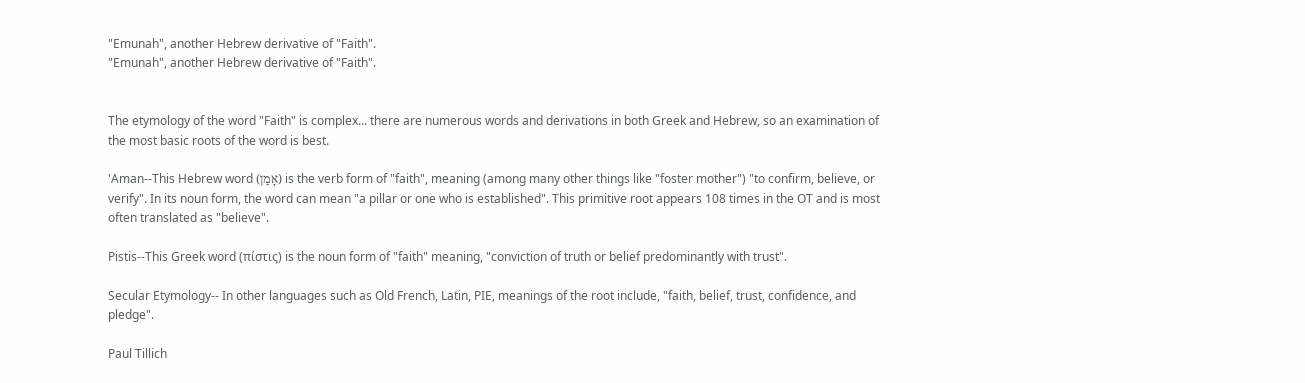"Emunah", another Hebrew derivative of "Faith".
"Emunah", another Hebrew derivative of "Faith".


The etymology of the word "Faith" is complex... there are numerous words and derivations in both Greek and Hebrew, so an examination of the most basic roots of the word is best.

'Aman--This Hebrew word (אָמַן) is the verb form of "faith", meaning (among many other things like "foster mother") "to confirm, believe, or verify". In its noun form, the word can mean "a pillar or one who is established". This primitive root appears 108 times in the OT and is most often translated as "believe".

Pistis--This Greek word (πίστις) is the noun form of "faith" meaning, "conviction of truth or belief predominantly with trust".

Secular Etymology-- In other languages such as Old French, Latin, PIE, meanings of the root include, "faith, belief, trust, confidence, and pledge".

Paul Tillich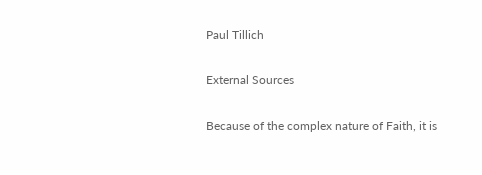Paul Tillich

External Sources

Because of the complex nature of Faith, it is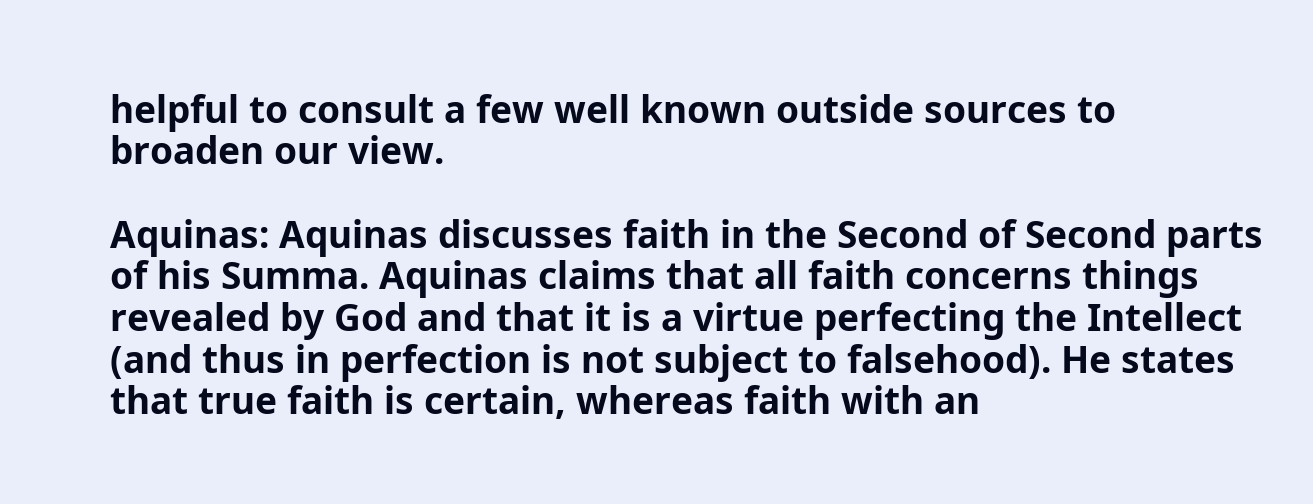helpful to consult a few well known outside sources to broaden our view.

Aquinas: Aquinas discusses faith in the Second of Second parts of his Summa. Aquinas claims that all faith concerns things revealed by God and that it is a virtue perfecting the Intellect (and thus in perfection is not subject to falsehood). He states that true faith is certain, whereas faith with an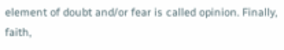element of doubt and/or fear is called opinion. Finally, faith,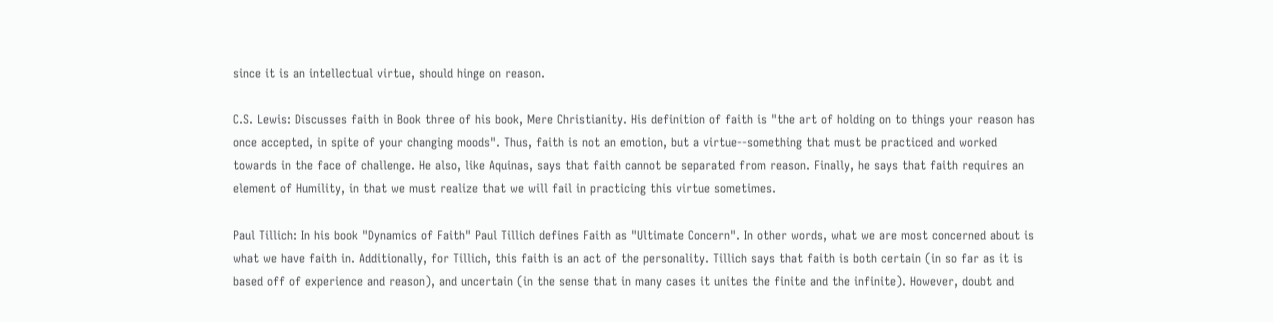since it is an intellectual virtue, should hinge on reason.

C.S. Lewis: Discusses faith in Book three of his book, Mere Christianity. His definition of faith is "the art of holding on to things your reason has once accepted, in spite of your changing moods". Thus, faith is not an emotion, but a virtue--something that must be practiced and worked towards in the face of challenge. He also, like Aquinas, says that faith cannot be separated from reason. Finally, he says that faith requires an element of Humility, in that we must realize that we will fail in practicing this virtue sometimes.

Paul Tillich: In his book "Dynamics of Faith" Paul Tillich defines Faith as "Ultimate Concern". In other words, what we are most concerned about is what we have faith in. Additionally, for Tillich, this faith is an act of the personality. Tillich says that faith is both certain (in so far as it is based off of experience and reason), and uncertain (in the sense that in many cases it unites the finite and the infinite). However, doubt and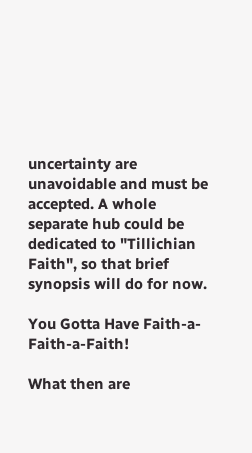uncertainty are unavoidable and must be accepted. A whole separate hub could be dedicated to "Tillichian Faith", so that brief synopsis will do for now.

You Gotta Have Faith-a-Faith-a-Faith!

What then are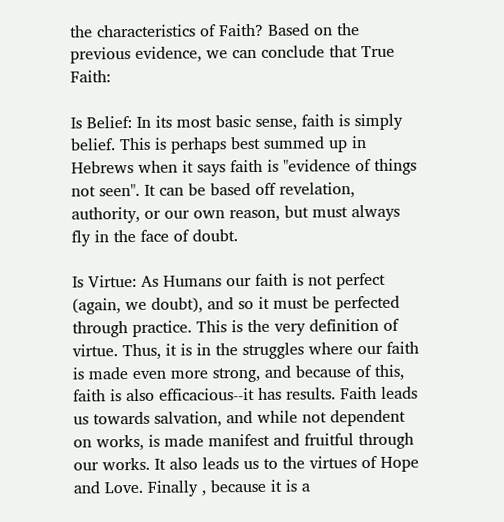the characteristics of Faith? Based on the previous evidence, we can conclude that True Faith:

Is Belief: In its most basic sense, faith is simply belief. This is perhaps best summed up in Hebrews when it says faith is "evidence of things not seen". It can be based off revelation, authority, or our own reason, but must always fly in the face of doubt.

Is Virtue: As Humans our faith is not perfect (again, we doubt), and so it must be perfected through practice. This is the very definition of virtue. Thus, it is in the struggles where our faith is made even more strong, and because of this, faith is also efficacious--it has results. Faith leads us towards salvation, and while not dependent on works, is made manifest and fruitful through our works. It also leads us to the virtues of Hope and Love. Finally , because it is a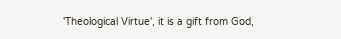'Theological Virtue', it is a gift from God,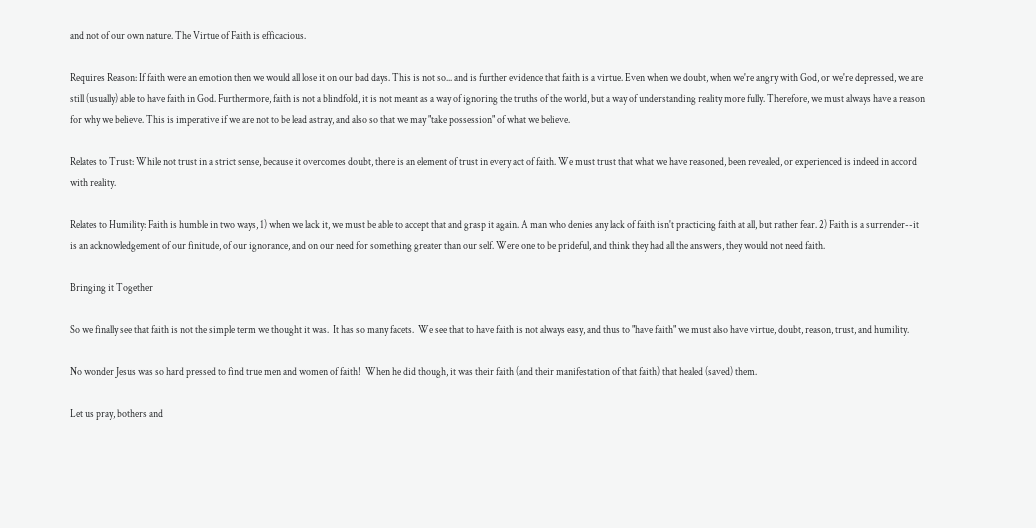and not of our own nature. The Virtue of Faith is efficacious.

Requires Reason: If faith were an emotion then we would all lose it on our bad days. This is not so... and is further evidence that faith is a virtue. Even when we doubt, when we're angry with God, or we're depressed, we are still (usually) able to have faith in God. Furthermore, faith is not a blindfold, it is not meant as a way of ignoring the truths of the world, but a way of understanding reality more fully. Therefore, we must always have a reason for why we believe. This is imperative if we are not to be lead astray, and also so that we may "take possession" of what we believe.

Relates to Trust: While not trust in a strict sense, because it overcomes doubt, there is an element of trust in every act of faith. We must trust that what we have reasoned, been revealed, or experienced is indeed in accord with reality.

Relates to Humility: Faith is humble in two ways, 1) when we lack it, we must be able to accept that and grasp it again. A man who denies any lack of faith isn't practicing faith at all, but rather fear. 2) Faith is a surrender--it is an acknowledgement of our finitude, of our ignorance, and on our need for something greater than our self. Were one to be prideful, and think they had all the answers, they would not need faith.

Bringing it Together

So we finally see that faith is not the simple term we thought it was.  It has so many facets.  We see that to have faith is not always easy, and thus to "have faith" we must also have virtue, doubt, reason, trust, and humility.

No wonder Jesus was so hard pressed to find true men and women of faith!  When he did though, it was their faith (and their manifestation of that faith) that healed (saved) them.

Let us pray, bothers and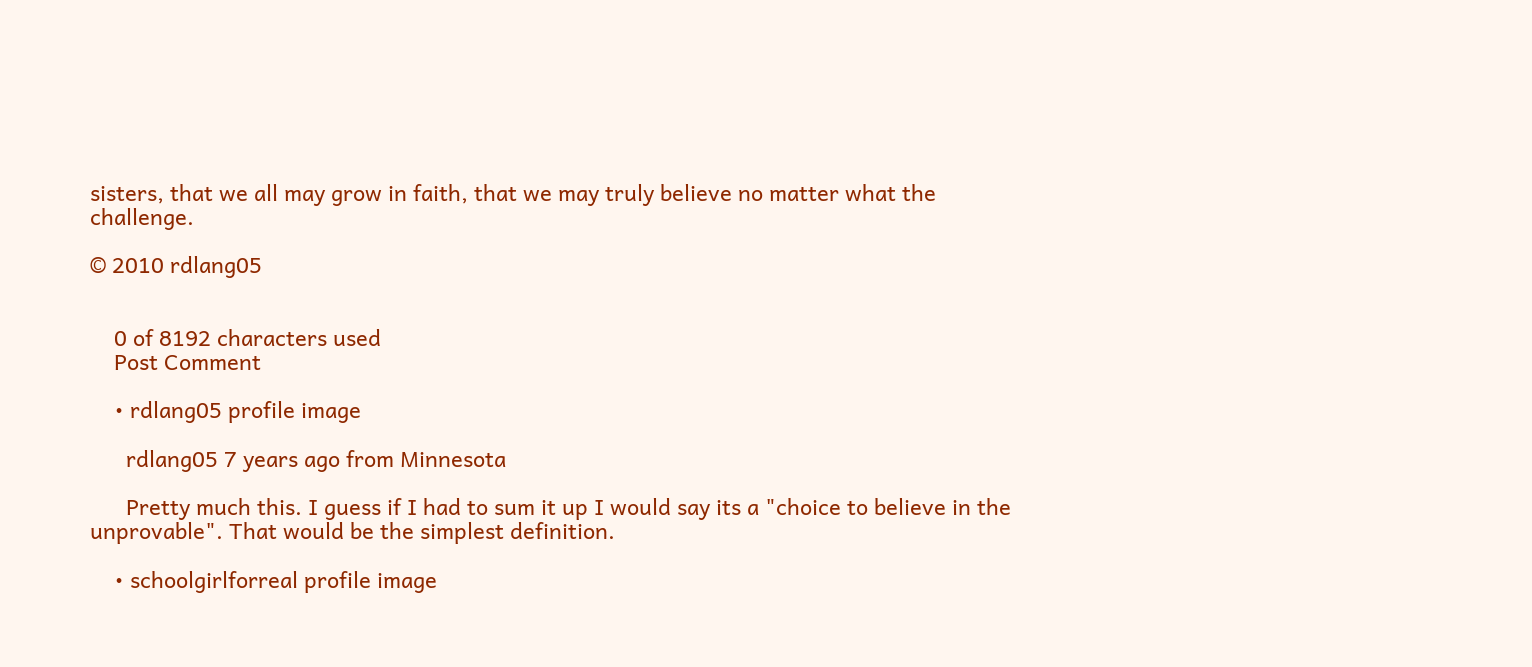sisters, that we all may grow in faith, that we may truly believe no matter what the challenge.

© 2010 rdlang05


    0 of 8192 characters used
    Post Comment

    • rdlang05 profile image

      rdlang05 7 years ago from Minnesota

      Pretty much this. I guess if I had to sum it up I would say its a "choice to believe in the unprovable". That would be the simplest definition.

    • schoolgirlforreal profile image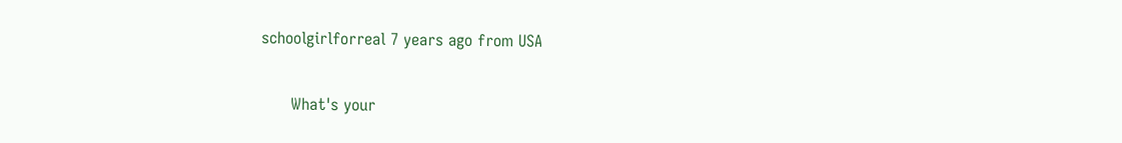schoolgirlforreal 7 years ago from USA

      What's your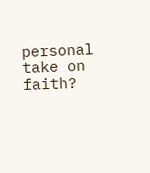personal take on faith?